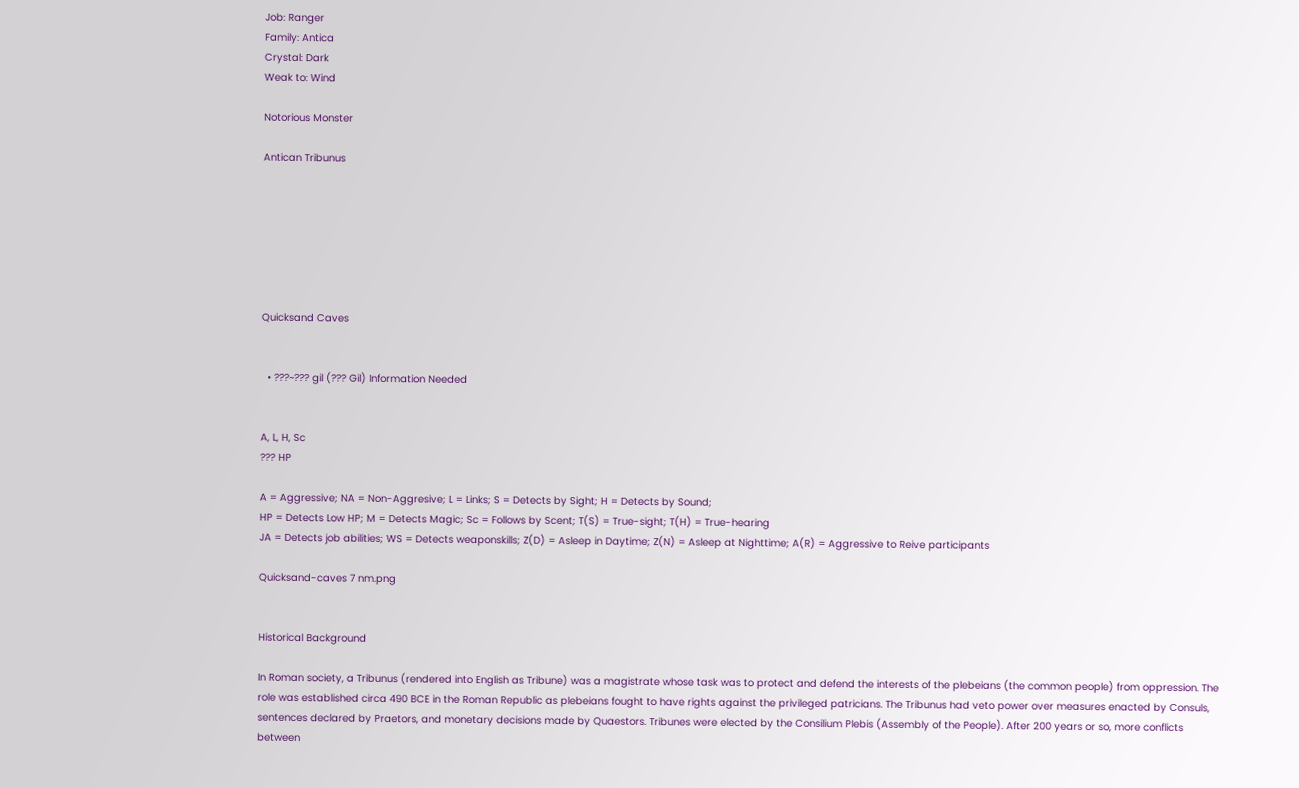Job: Ranger
Family: Antica
Crystal: Dark
Weak to: Wind

Notorious Monster

Antican Tribunus







Quicksand Caves


  • ???~??? gil (??? Gil) Information Needed


A, L, H, Sc
??? HP

A = Aggressive; NA = Non-Aggresive; L = Links; S = Detects by Sight; H = Detects by Sound;
HP = Detects Low HP; M = Detects Magic; Sc = Follows by Scent; T(S) = True-sight; T(H) = True-hearing
JA = Detects job abilities; WS = Detects weaponskills; Z(D) = Asleep in Daytime; Z(N) = Asleep at Nighttime; A(R) = Aggressive to Reive participants

Quicksand-caves 7 nm.png


Historical Background

In Roman society, a Tribunus (rendered into English as Tribune) was a magistrate whose task was to protect and defend the interests of the plebeians (the common people) from oppression. The role was established circa 490 BCE in the Roman Republic as plebeians fought to have rights against the privileged patricians. The Tribunus had veto power over measures enacted by Consuls, sentences declared by Praetors, and monetary decisions made by Quaestors. Tribunes were elected by the Consilium Plebis (Assembly of the People). After 200 years or so, more conflicts between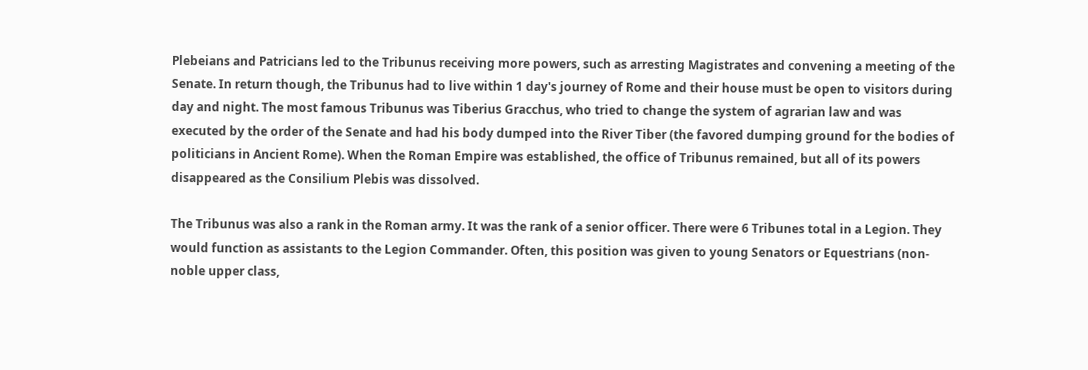Plebeians and Patricians led to the Tribunus receiving more powers, such as arresting Magistrates and convening a meeting of the Senate. In return though, the Tribunus had to live within 1 day's journey of Rome and their house must be open to visitors during day and night. The most famous Tribunus was Tiberius Gracchus, who tried to change the system of agrarian law and was executed by the order of the Senate and had his body dumped into the River Tiber (the favored dumping ground for the bodies of politicians in Ancient Rome). When the Roman Empire was established, the office of Tribunus remained, but all of its powers disappeared as the Consilium Plebis was dissolved.

The Tribunus was also a rank in the Roman army. It was the rank of a senior officer. There were 6 Tribunes total in a Legion. They would function as assistants to the Legion Commander. Often, this position was given to young Senators or Equestrians (non-noble upper class,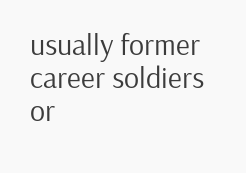usually former career soldiers or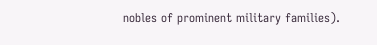nobles of prominent military families).